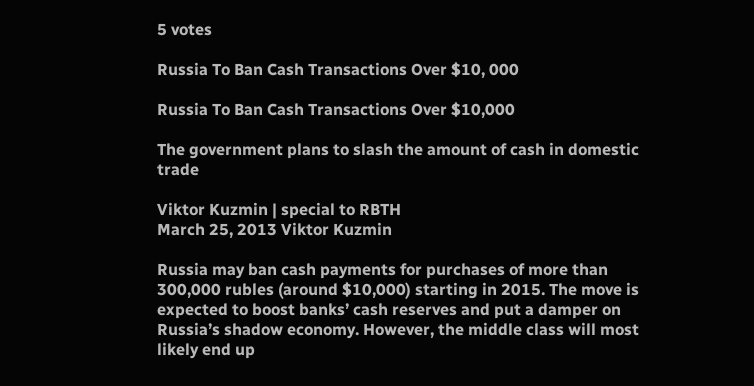5 votes

Russia To Ban Cash Transactions Over $10, 000

Russia To Ban Cash Transactions Over $10,000

The government plans to slash the amount of cash in domestic trade

Viktor Kuzmin | special to RBTH
March 25, 2013 Viktor Kuzmin

Russia may ban cash payments for purchases of more than 300,000 rubles (around $10,000) starting in 2015. The move is expected to boost banks’ cash reserves and put a damper on Russia’s shadow economy. However, the middle class will most likely end up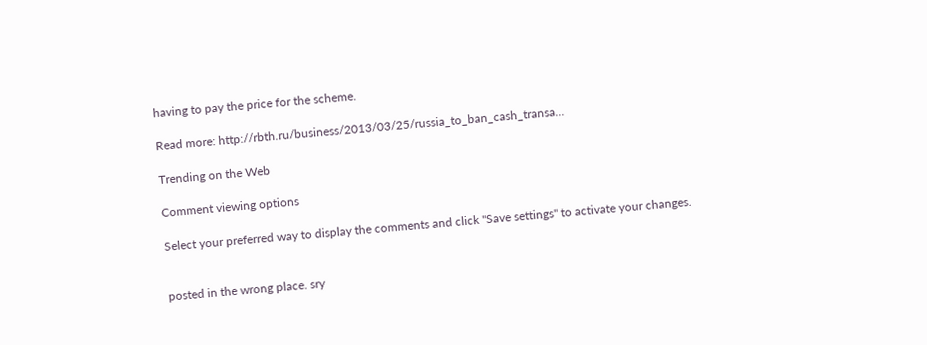having to pay the price for the scheme.

Read more: http://rbth.ru/business/2013/03/25/russia_to_ban_cash_transa...

Trending on the Web

Comment viewing options

Select your preferred way to display the comments and click "Save settings" to activate your changes.


posted in the wrong place. sry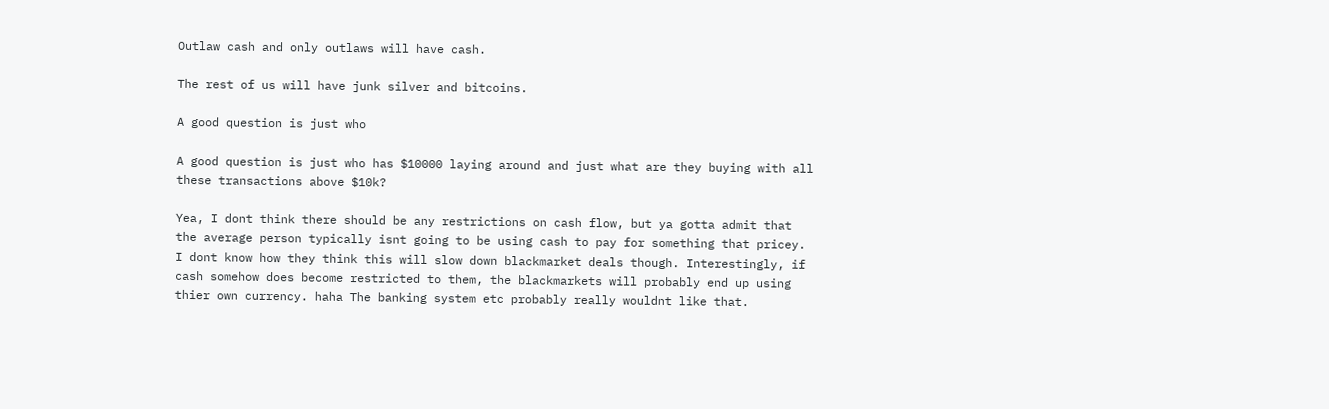Outlaw cash and only outlaws will have cash.

The rest of us will have junk silver and bitcoins.

A good question is just who

A good question is just who has $10000 laying around and just what are they buying with all these transactions above $10k?

Yea, I dont think there should be any restrictions on cash flow, but ya gotta admit that the average person typically isnt going to be using cash to pay for something that pricey.
I dont know how they think this will slow down blackmarket deals though. Interestingly, if cash somehow does become restricted to them, the blackmarkets will probably end up using thier own currency. haha The banking system etc probably really wouldnt like that.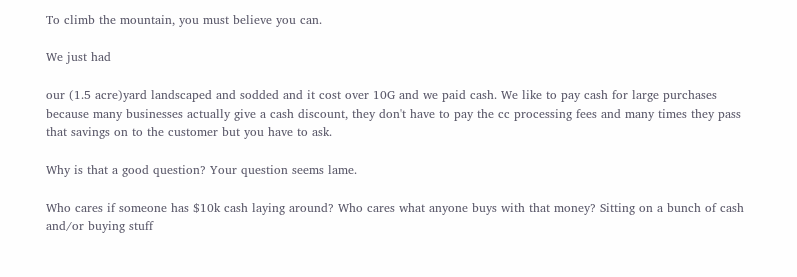To climb the mountain, you must believe you can.

We just had

our (1.5 acre)yard landscaped and sodded and it cost over 10G and we paid cash. We like to pay cash for large purchases because many businesses actually give a cash discount, they don't have to pay the cc processing fees and many times they pass that savings on to the customer but you have to ask.

Why is that a good question? Your question seems lame.

Who cares if someone has $10k cash laying around? Who cares what anyone buys with that money? Sitting on a bunch of cash and/or buying stuff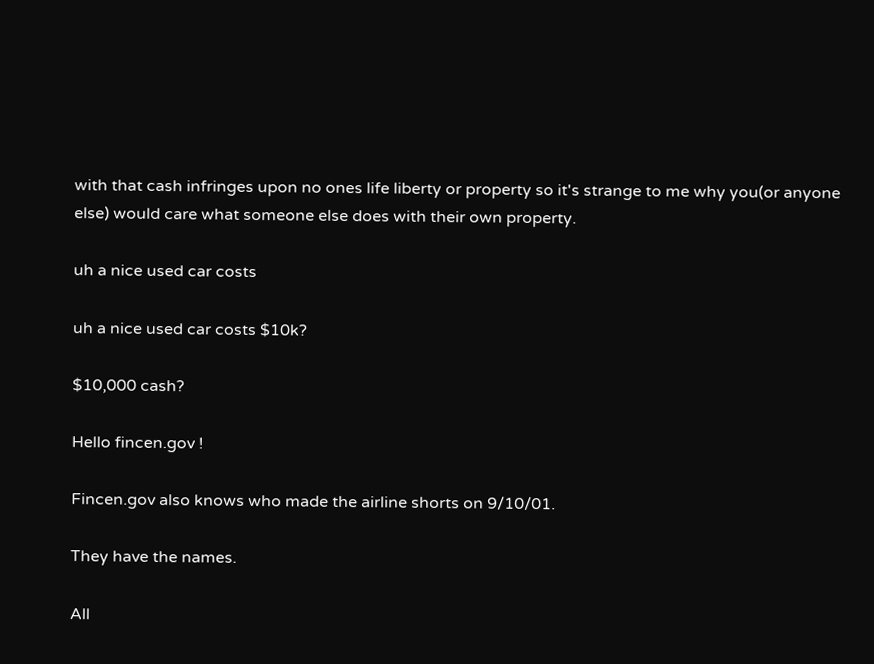with that cash infringes upon no ones life liberty or property so it's strange to me why you(or anyone else) would care what someone else does with their own property.

uh a nice used car costs

uh a nice used car costs $10k?

$10,000 cash?

Hello fincen.gov !

Fincen.gov also knows who made the airline shorts on 9/10/01.

They have the names.

All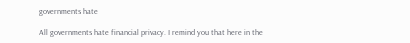governments hate

All governments hate financial privacy. I remind you that here in the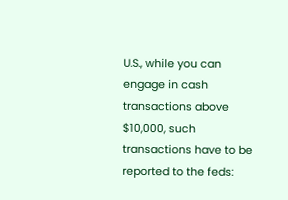U.S., while you can engage in cash transactions above $10,000, such transactions have to be reported to the feds: